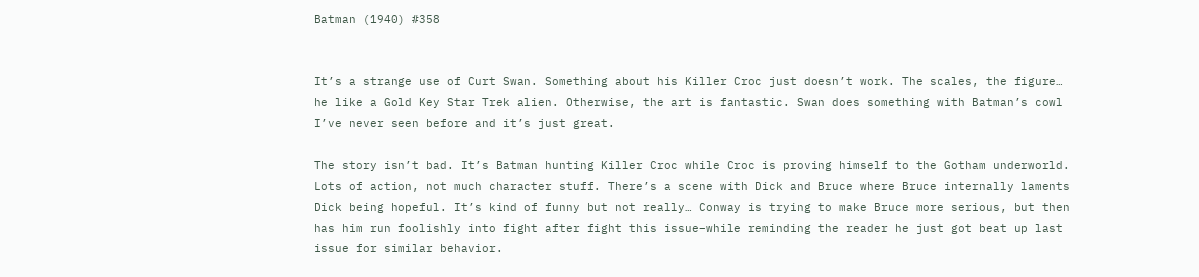Batman (1940) #358


It’s a strange use of Curt Swan. Something about his Killer Croc just doesn’t work. The scales, the figure… he like a Gold Key Star Trek alien. Otherwise, the art is fantastic. Swan does something with Batman’s cowl I’ve never seen before and it’s just great.

The story isn’t bad. It’s Batman hunting Killer Croc while Croc is proving himself to the Gotham underworld. Lots of action, not much character stuff. There’s a scene with Dick and Bruce where Bruce internally laments Dick being hopeful. It’s kind of funny but not really… Conway is trying to make Bruce more serious, but then has him run foolishly into fight after fight this issue–while reminding the reader he just got beat up last issue for similar behavior.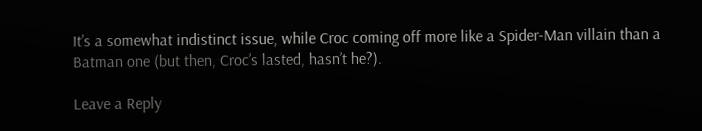It’s a somewhat indistinct issue, while Croc coming off more like a Spider-Man villain than a Batman one (but then, Croc’s lasted, hasn’t he?).

Leave a Reply